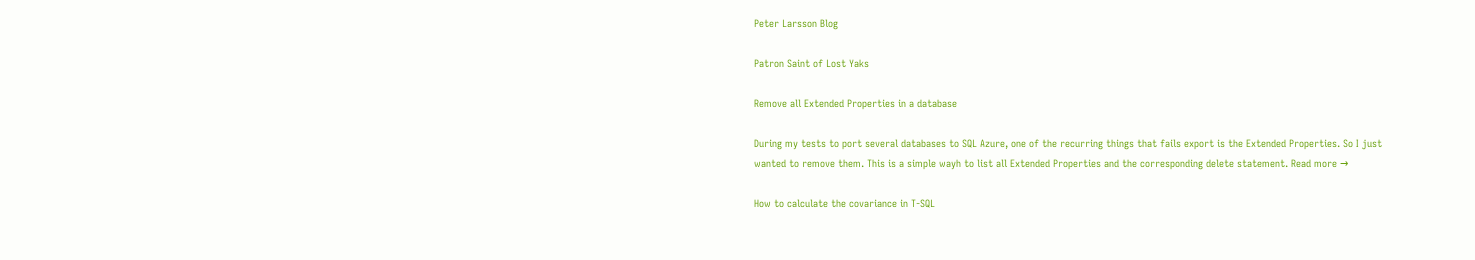Peter Larsson Blog

Patron Saint of Lost Yaks

Remove all Extended Properties in a database

During my tests to port several databases to SQL Azure, one of the recurring things that fails export is the Extended Properties. So I just wanted to remove them. This is a simple wayh to list all Extended Properties and the corresponding delete statement. Read more →

How to calculate the covariance in T-SQL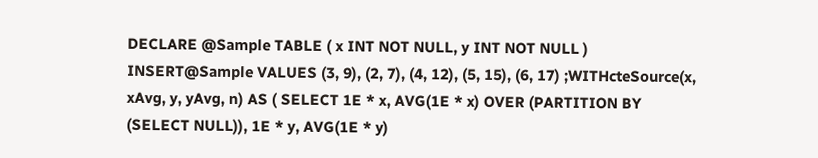DECLARE @Sample TABLE ( x INT NOT NULL, y INT NOT NULL ) INSERT@Sample VALUES (3, 9), (2, 7), (4, 12), (5, 15), (6, 17) ;WITHcteSource(x, xAvg, y, yAvg, n) AS ( SELECT 1E * x, AVG(1E * x) OVER (PARTITION BY (SELECT NULL)), 1E * y, AVG(1E * y)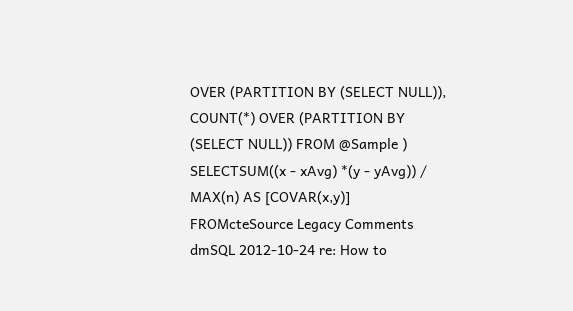OVER (PARTITION BY (SELECT NULL)), COUNT(*) OVER (PARTITION BY (SELECT NULL)) FROM @Sample ) SELECTSUM((x - xAvg) *(y - yAvg)) / MAX(n) AS [COVAR(x,y)] FROMcteSource Legacy Comments dmSQL 2012-10-24 re: How to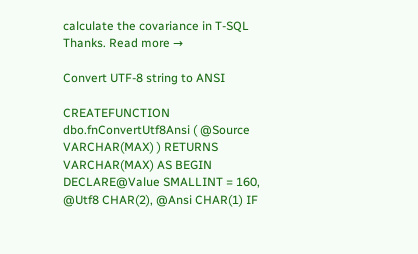calculate the covariance in T-SQL Thanks. Read more →

Convert UTF-8 string to ANSI

CREATEFUNCTION dbo.fnConvertUtf8Ansi ( @Source VARCHAR(MAX) ) RETURNS VARCHAR(MAX) AS BEGIN DECLARE@Value SMALLINT = 160, @Utf8 CHAR(2), @Ansi CHAR(1) IF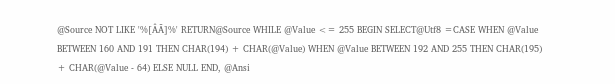@Source NOT LIKE '%[ÂÃ]%' RETURN@Source WHILE @Value <= 255 BEGIN SELECT@Utf8 =CASE WHEN @Value BETWEEN 160 AND 191 THEN CHAR(194) + CHAR(@Value) WHEN @Value BETWEEN 192 AND 255 THEN CHAR(195) + CHAR(@Value - 64) ELSE NULL END, @Ansi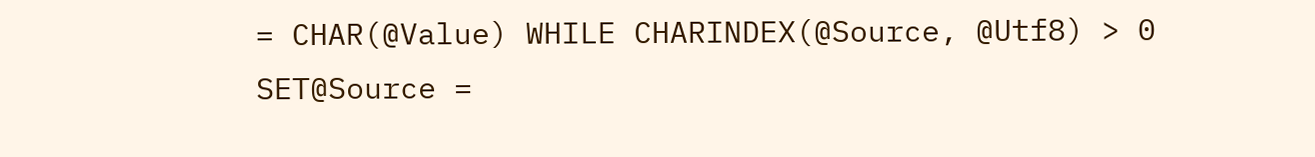= CHAR(@Value) WHILE CHARINDEX(@Source, @Utf8) > 0 SET@Source =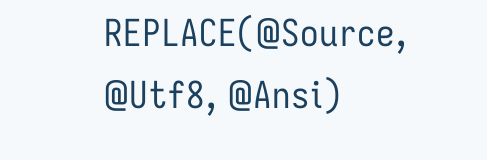REPLACE(@Source, @Utf8, @Ansi)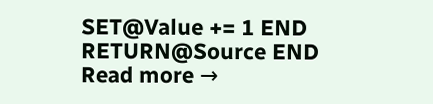SET@Value += 1 END RETURN@Source END Read more →